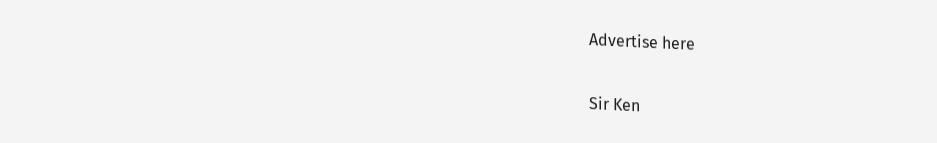Advertise here

Sir Ken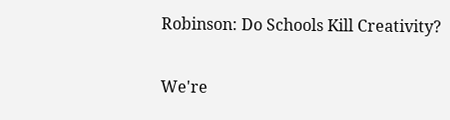Robinson: Do Schools Kill Creativity?

We're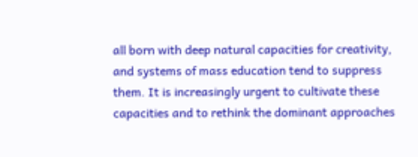all born with deep natural capacities for creativity, and systems of mass education tend to suppress them. It is increasingly urgent to cultivate these capacities and to rethink the dominant approaches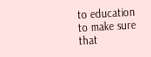to education to make sure that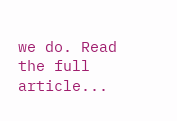we do. Read the full article...